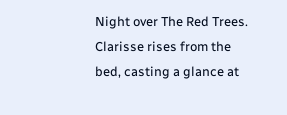Night over The Red Trees. Clarisse rises from the bed, casting a glance at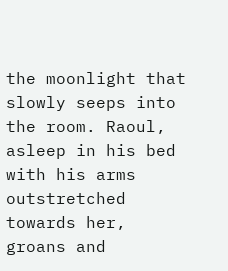the moonlight that slowly seeps into the room. Raoul, asleep in his bed with his arms outstretched towards her, groans and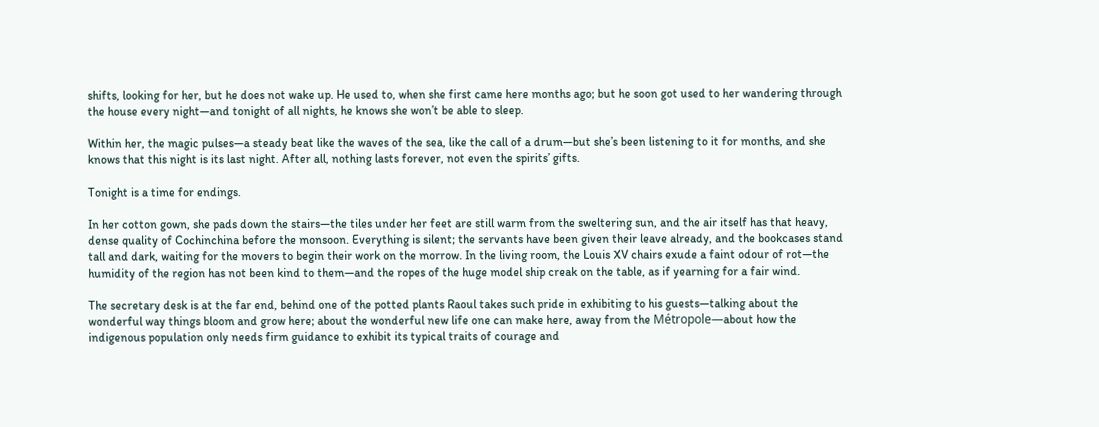shifts, looking for her, but he does not wake up. He used to, when she first came here months ago; but he soon got used to her wandering through the house every night—and tonight of all nights, he knows she won’t be able to sleep.

Within her, the magic pulses—a steady beat like the waves of the sea, like the call of a drum—but she’s been listening to it for months, and she knows that this night is its last night. After all, nothing lasts forever, not even the spirits’ gifts.

Tonight is a time for endings.

In her cotton gown, she pads down the stairs—the tiles under her feet are still warm from the sweltering sun, and the air itself has that heavy, dense quality of Cochinchina before the monsoon. Everything is silent; the servants have been given their leave already, and the bookcases stand tall and dark, waiting for the movers to begin their work on the morrow. In the living room, the Louis XV chairs exude a faint odour of rot—the humidity of the region has not been kind to them—and the ropes of the huge model ship creak on the table, as if yearning for a fair wind.

The secretary desk is at the far end, behind one of the potted plants Raoul takes such pride in exhibiting to his guests—talking about the wonderful way things bloom and grow here; about the wonderful new life one can make here, away from the Métropole—about how the indigenous population only needs firm guidance to exhibit its typical traits of courage and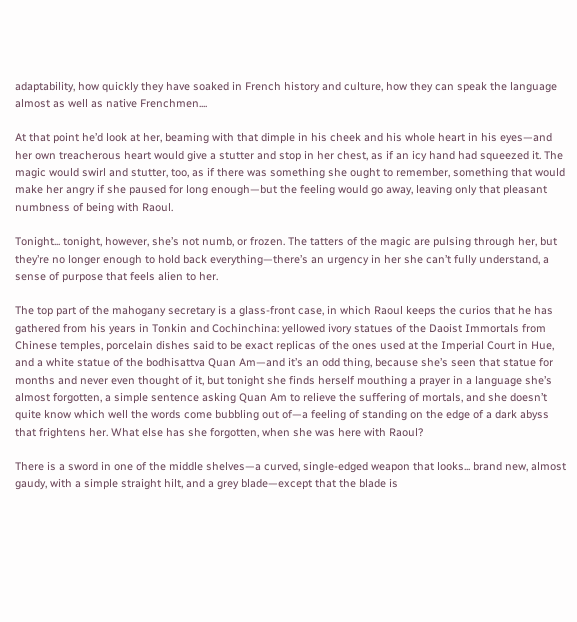adaptability, how quickly they have soaked in French history and culture, how they can speak the language almost as well as native Frenchmen....

At that point he’d look at her, beaming with that dimple in his cheek and his whole heart in his eyes—and her own treacherous heart would give a stutter and stop in her chest, as if an icy hand had squeezed it. The magic would swirl and stutter, too, as if there was something she ought to remember, something that would make her angry if she paused for long enough—but the feeling would go away, leaving only that pleasant numbness of being with Raoul.

Tonight... tonight, however, she’s not numb, or frozen. The tatters of the magic are pulsing through her, but they’re no longer enough to hold back everything—there’s an urgency in her she can’t fully understand, a sense of purpose that feels alien to her.

The top part of the mahogany secretary is a glass-front case, in which Raoul keeps the curios that he has gathered from his years in Tonkin and Cochinchina: yellowed ivory statues of the Daoist Immortals from Chinese temples, porcelain dishes said to be exact replicas of the ones used at the Imperial Court in Hue, and a white statue of the bodhisattva Quan Am—and it’s an odd thing, because she’s seen that statue for months and never even thought of it, but tonight she finds herself mouthing a prayer in a language she’s almost forgotten, a simple sentence asking Quan Am to relieve the suffering of mortals, and she doesn’t quite know which well the words come bubbling out of—a feeling of standing on the edge of a dark abyss that frightens her. What else has she forgotten, when she was here with Raoul?

There is a sword in one of the middle shelves—a curved, single-edged weapon that looks... brand new, almost gaudy, with a simple straight hilt, and a grey blade—except that the blade is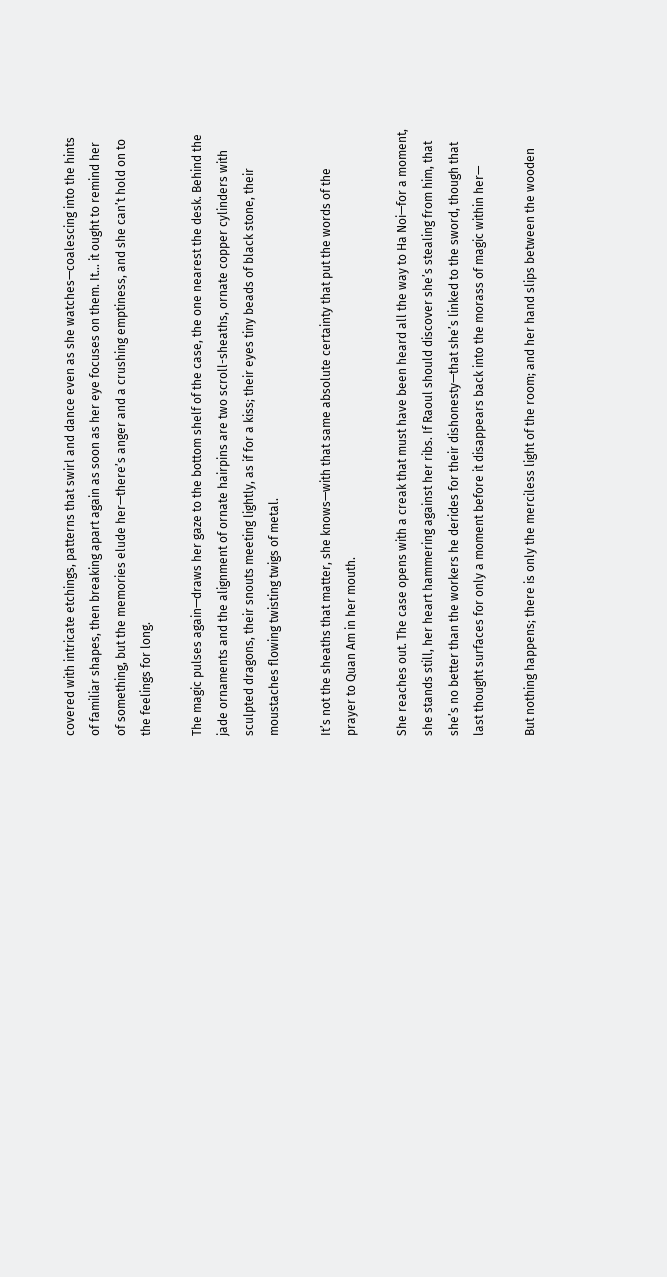covered with intricate etchings, patterns that swirl and dance even as she watches—coalescing into the hints of familiar shapes, then breaking apart again as soon as her eye focuses on them. It... it ought to remind her of something, but the memories elude her—there’s anger and a crushing emptiness, and she can’t hold on to the feelings for long.

The magic pulses again—draws her gaze to the bottom shelf of the case, the one nearest the desk. Behind the jade ornaments and the alignment of ornate hairpins are two scroll-sheaths, ornate copper cylinders with sculpted dragons, their snouts meeting lightly, as if for a kiss; their eyes tiny beads of black stone, their moustaches flowing twisting twigs of metal.

It’s not the sheaths that matter, she knows—with that same absolute certainty that put the words of the prayer to Quan Am in her mouth.

She reaches out. The case opens with a creak that must have been heard all the way to Ha Noi—for a moment, she stands still, her heart hammering against her ribs. If Raoul should discover she’s stealing from him, that she’s no better than the workers he derides for their dishonesty—that she’s linked to the sword, though that last thought surfaces for only a moment before it disappears back into the morass of magic within her—

But nothing happens; there is only the merciless light of the room; and her hand slips between the wooden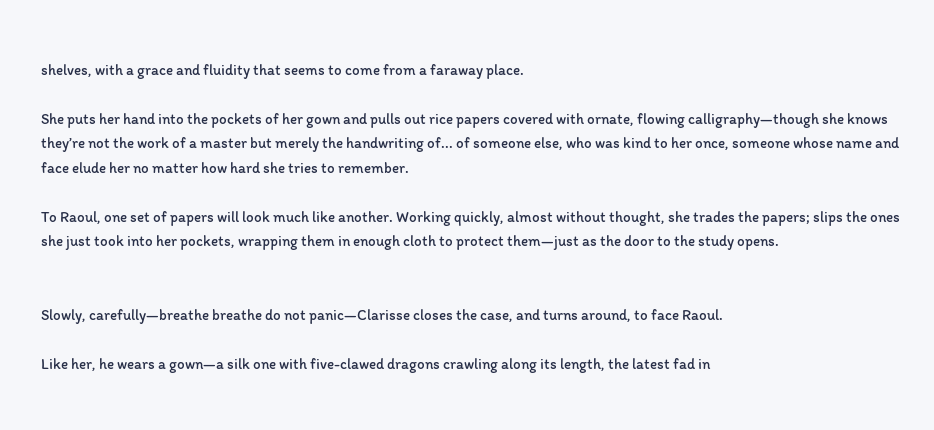shelves, with a grace and fluidity that seems to come from a faraway place.

She puts her hand into the pockets of her gown and pulls out rice papers covered with ornate, flowing calligraphy—though she knows they’re not the work of a master but merely the handwriting of... of someone else, who was kind to her once, someone whose name and face elude her no matter how hard she tries to remember.

To Raoul, one set of papers will look much like another. Working quickly, almost without thought, she trades the papers; slips the ones she just took into her pockets, wrapping them in enough cloth to protect them—just as the door to the study opens.


Slowly, carefully—breathe breathe do not panic—Clarisse closes the case, and turns around, to face Raoul.

Like her, he wears a gown—a silk one with five-clawed dragons crawling along its length, the latest fad in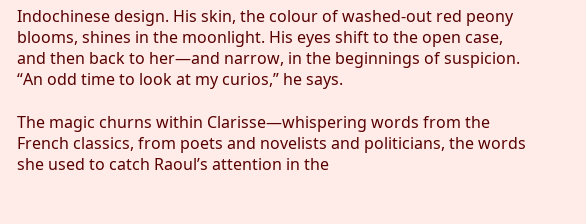Indochinese design. His skin, the colour of washed-out red peony blooms, shines in the moonlight. His eyes shift to the open case, and then back to her—and narrow, in the beginnings of suspicion. “An odd time to look at my curios,” he says.

The magic churns within Clarisse—whispering words from the French classics, from poets and novelists and politicians, the words she used to catch Raoul’s attention in the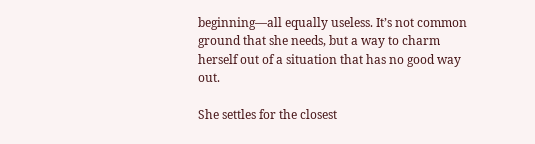beginning—all equally useless. It’s not common ground that she needs, but a way to charm herself out of a situation that has no good way out.

She settles for the closest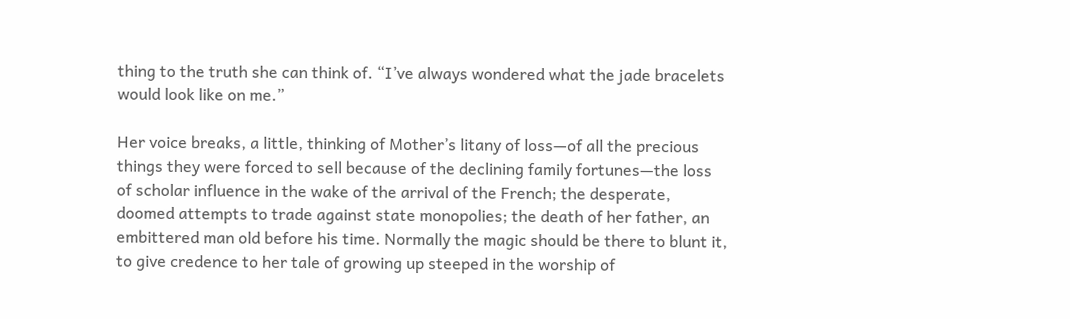thing to the truth she can think of. “I’ve always wondered what the jade bracelets would look like on me.”

Her voice breaks, a little, thinking of Mother’s litany of loss—of all the precious things they were forced to sell because of the declining family fortunes—the loss of scholar influence in the wake of the arrival of the French; the desperate, doomed attempts to trade against state monopolies; the death of her father, an embittered man old before his time. Normally the magic should be there to blunt it, to give credence to her tale of growing up steeped in the worship of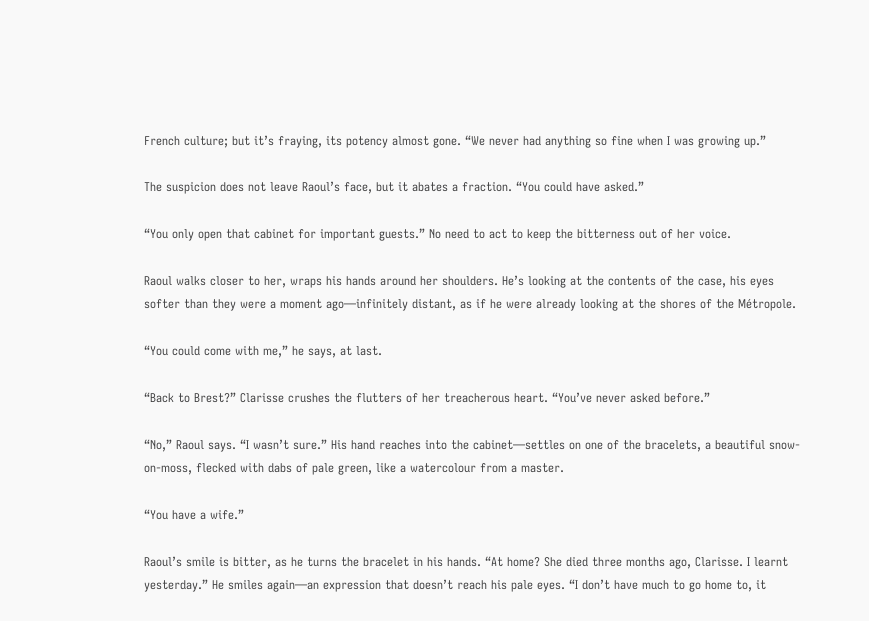French culture; but it’s fraying, its potency almost gone. “We never had anything so fine when I was growing up.”

The suspicion does not leave Raoul’s face, but it abates a fraction. “You could have asked.”

“You only open that cabinet for important guests.” No need to act to keep the bitterness out of her voice.

Raoul walks closer to her, wraps his hands around her shoulders. He’s looking at the contents of the case, his eyes softer than they were a moment ago—infinitely distant, as if he were already looking at the shores of the Métropole.

“You could come with me,” he says, at last.

“Back to Brest?” Clarisse crushes the flutters of her treacherous heart. “You’ve never asked before.”

“No,” Raoul says. “I wasn’t sure.” His hand reaches into the cabinet—settles on one of the bracelets, a beautiful snow-on-moss, flecked with dabs of pale green, like a watercolour from a master.

“You have a wife.”

Raoul’s smile is bitter, as he turns the bracelet in his hands. “At home? She died three months ago, Clarisse. I learnt yesterday.” He smiles again—an expression that doesn’t reach his pale eyes. “I don’t have much to go home to, it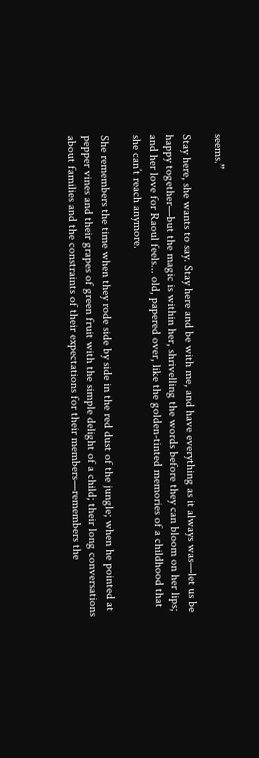seems.”

Stay here, she wants to say. Stay here and be with me, and have everything as it always was—let us be happy together—but the magic is within her, shrivelling the words before they can bloom on her lips; and her love for Raoul feels... old, papered over, like the golden-tinted memories of a childhood that she can’t reach anymore.

She remembers the time when they rode side by side in the red dust of the jungle; when he pointed at pepper vines and their grapes of green fruit with the simple delight of a child; their long conversations about families and the constraints of their expectations for their members—remembers the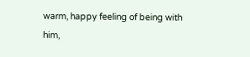warm, happy feeling of being with him,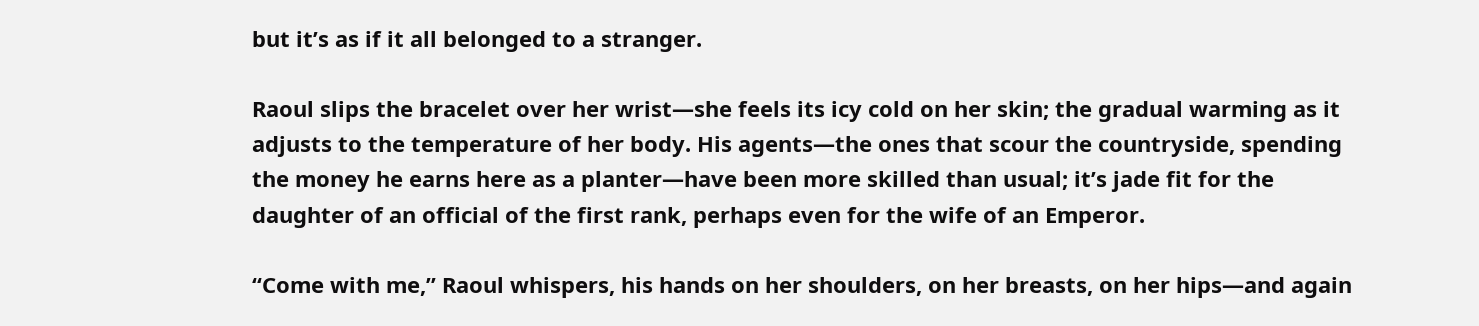but it’s as if it all belonged to a stranger.

Raoul slips the bracelet over her wrist—she feels its icy cold on her skin; the gradual warming as it adjusts to the temperature of her body. His agents—the ones that scour the countryside, spending the money he earns here as a planter—have been more skilled than usual; it’s jade fit for the daughter of an official of the first rank, perhaps even for the wife of an Emperor.

“Come with me,” Raoul whispers, his hands on her shoulders, on her breasts, on her hips—and again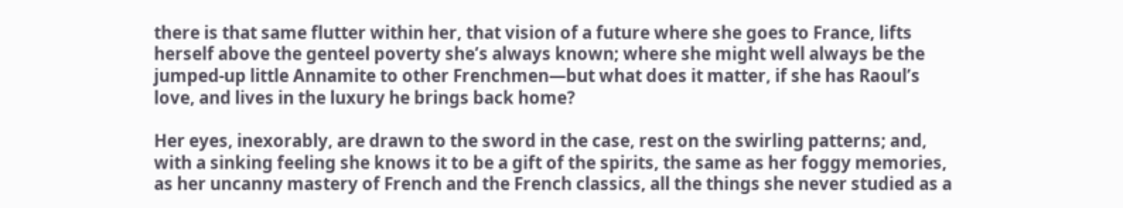there is that same flutter within her, that vision of a future where she goes to France, lifts herself above the genteel poverty she’s always known; where she might well always be the jumped-up little Annamite to other Frenchmen—but what does it matter, if she has Raoul’s love, and lives in the luxury he brings back home?

Her eyes, inexorably, are drawn to the sword in the case, rest on the swirling patterns; and, with a sinking feeling she knows it to be a gift of the spirits, the same as her foggy memories, as her uncanny mastery of French and the French classics, all the things she never studied as a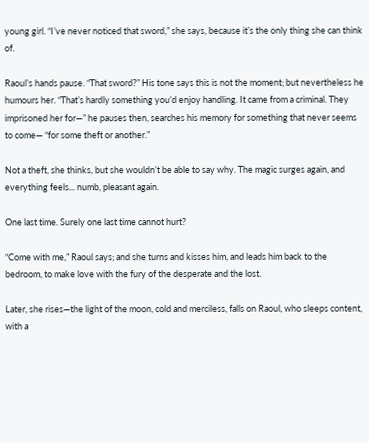young girl. “I’ve never noticed that sword,” she says, because it’s the only thing she can think of.

Raoul’s hands pause. “That sword?” His tone says this is not the moment; but nevertheless he humours her. “That’s hardly something you’d enjoy handling. It came from a criminal. They imprisoned her for—” he pauses then, searches his memory for something that never seems to come— “for some theft or another.”

Not a theft, she thinks, but she wouldn’t be able to say why. The magic surges again, and everything feels... numb, pleasant again.

One last time. Surely one last time cannot hurt?

“Come with me,” Raoul says; and she turns and kisses him, and leads him back to the bedroom, to make love with the fury of the desperate and the lost.

Later, she rises—the light of the moon, cold and merciless, falls on Raoul, who sleeps content, with a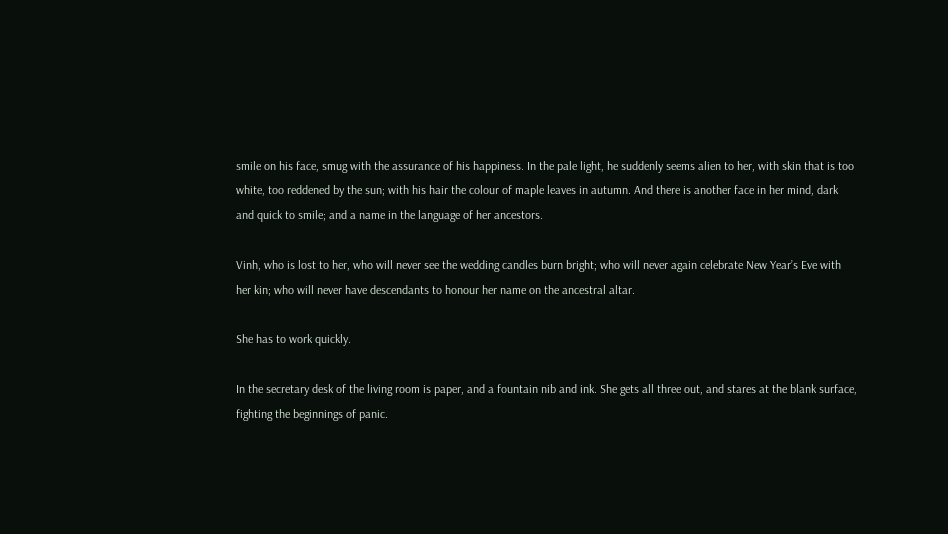smile on his face, smug with the assurance of his happiness. In the pale light, he suddenly seems alien to her, with skin that is too white, too reddened by the sun; with his hair the colour of maple leaves in autumn. And there is another face in her mind, dark and quick to smile; and a name in the language of her ancestors.

Vinh, who is lost to her, who will never see the wedding candles burn bright; who will never again celebrate New Year’s Eve with her kin; who will never have descendants to honour her name on the ancestral altar.

She has to work quickly.

In the secretary desk of the living room is paper, and a fountain nib and ink. She gets all three out, and stares at the blank surface, fighting the beginnings of panic.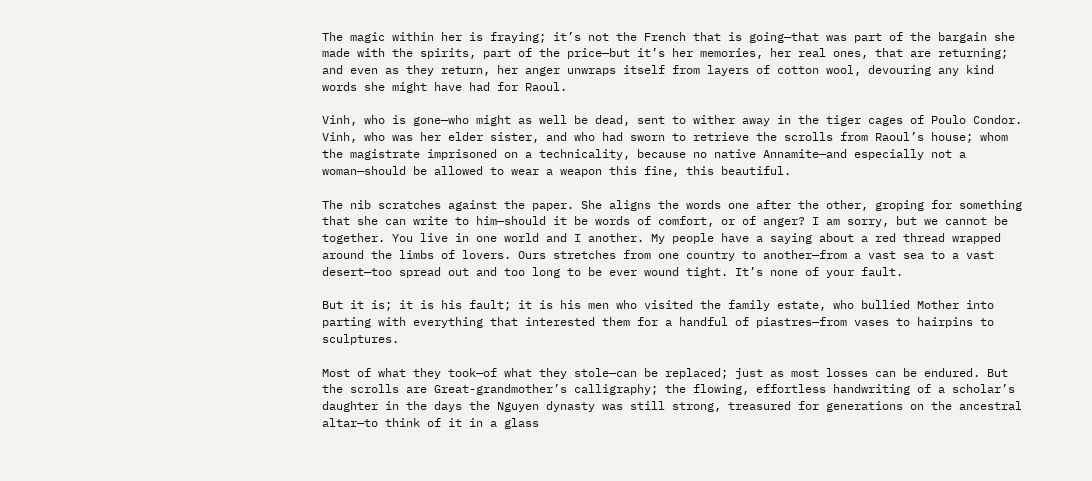The magic within her is fraying; it’s not the French that is going—that was part of the bargain she made with the spirits, part of the price—but it’s her memories, her real ones, that are returning; and even as they return, her anger unwraps itself from layers of cotton wool, devouring any kind words she might have had for Raoul.

Vinh, who is gone—who might as well be dead, sent to wither away in the tiger cages of Poulo Condor. Vinh, who was her elder sister, and who had sworn to retrieve the scrolls from Raoul’s house; whom the magistrate imprisoned on a technicality, because no native Annamite—and especially not a woman—should be allowed to wear a weapon this fine, this beautiful.

The nib scratches against the paper. She aligns the words one after the other, groping for something that she can write to him—should it be words of comfort, or of anger? I am sorry, but we cannot be together. You live in one world and I another. My people have a saying about a red thread wrapped around the limbs of lovers. Ours stretches from one country to another—from a vast sea to a vast desert—too spread out and too long to be ever wound tight. It’s none of your fault.

But it is; it is his fault; it is his men who visited the family estate, who bullied Mother into parting with everything that interested them for a handful of piastres—from vases to hairpins to sculptures.

Most of what they took—of what they stole—can be replaced; just as most losses can be endured. But the scrolls are Great-grandmother’s calligraphy; the flowing, effortless handwriting of a scholar’s daughter in the days the Nguyen dynasty was still strong, treasured for generations on the ancestral altar—to think of it in a glass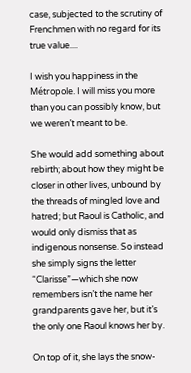case, subjected to the scrutiny of Frenchmen with no regard for its true value....

I wish you happiness in the Métropole. I will miss you more than you can possibly know, but we weren’t meant to be.

She would add something about rebirth; about how they might be closer in other lives, unbound by the threads of mingled love and hatred; but Raoul is Catholic, and would only dismiss that as indigenous nonsense. So instead she simply signs the letter “Clarisse”—which she now remembers isn’t the name her grandparents gave her, but it’s the only one Raoul knows her by.

On top of it, she lays the snow-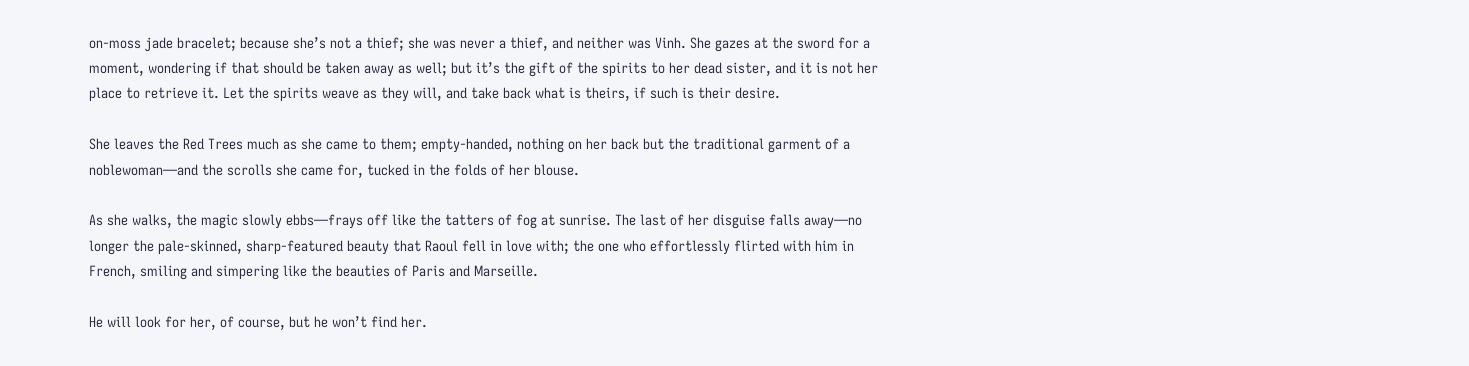on-moss jade bracelet; because she’s not a thief; she was never a thief, and neither was Vinh. She gazes at the sword for a moment, wondering if that should be taken away as well; but it’s the gift of the spirits to her dead sister, and it is not her place to retrieve it. Let the spirits weave as they will, and take back what is theirs, if such is their desire.

She leaves the Red Trees much as she came to them; empty-handed, nothing on her back but the traditional garment of a noblewoman—and the scrolls she came for, tucked in the folds of her blouse.

As she walks, the magic slowly ebbs—frays off like the tatters of fog at sunrise. The last of her disguise falls away—no longer the pale-skinned, sharp-featured beauty that Raoul fell in love with; the one who effortlessly flirted with him in French, smiling and simpering like the beauties of Paris and Marseille.

He will look for her, of course, but he won’t find her.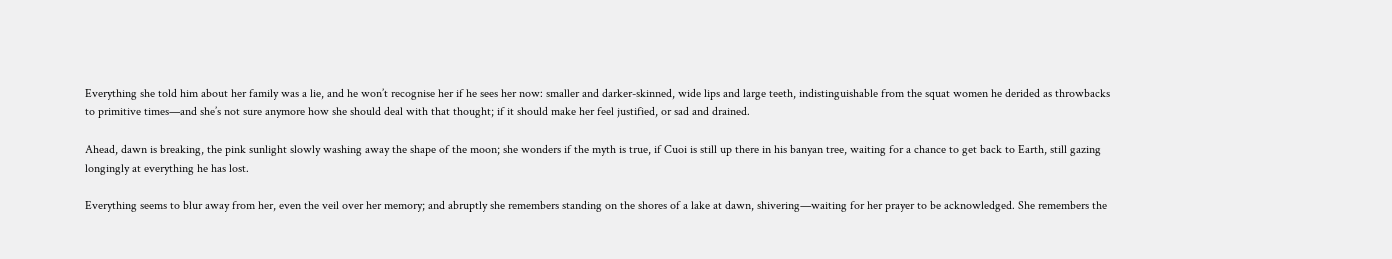Everything she told him about her family was a lie, and he won’t recognise her if he sees her now: smaller and darker-skinned, wide lips and large teeth, indistinguishable from the squat women he derided as throwbacks to primitive times—and she’s not sure anymore how she should deal with that thought; if it should make her feel justified, or sad and drained.

Ahead, dawn is breaking, the pink sunlight slowly washing away the shape of the moon; she wonders if the myth is true, if Cuoi is still up there in his banyan tree, waiting for a chance to get back to Earth, still gazing longingly at everything he has lost.

Everything seems to blur away from her, even the veil over her memory; and abruptly she remembers standing on the shores of a lake at dawn, shivering—waiting for her prayer to be acknowledged. She remembers the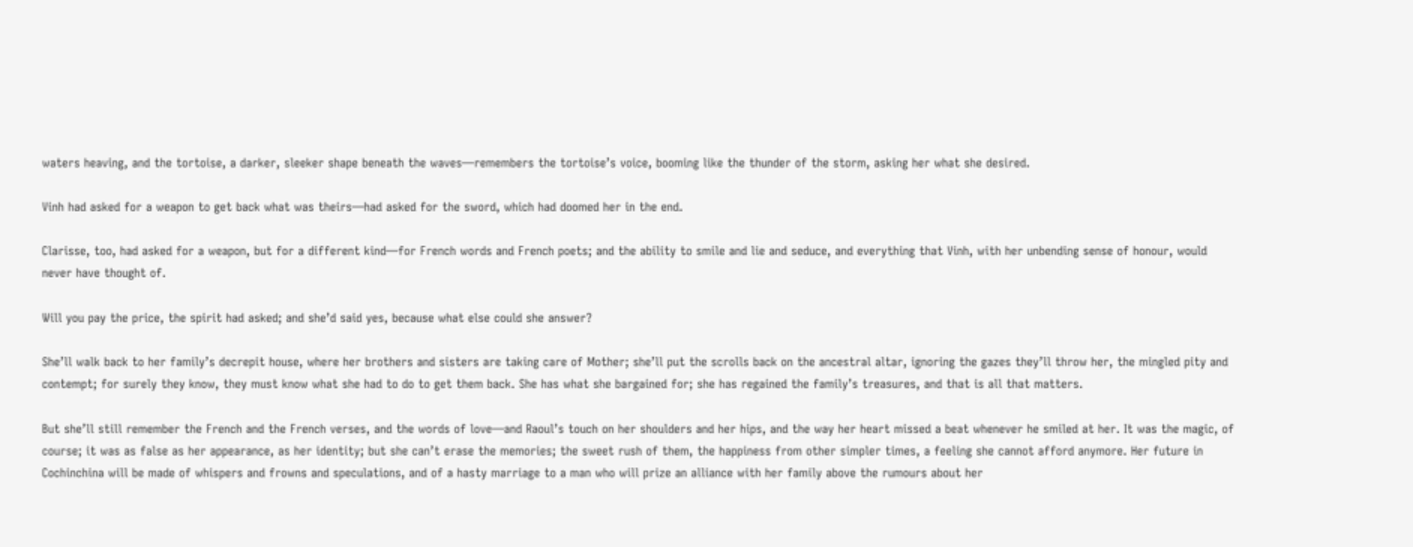waters heaving, and the tortoise, a darker, sleeker shape beneath the waves—remembers the tortoise’s voice, booming like the thunder of the storm, asking her what she desired.

Vinh had asked for a weapon to get back what was theirs—had asked for the sword, which had doomed her in the end.

Clarisse, too, had asked for a weapon, but for a different kind—for French words and French poets; and the ability to smile and lie and seduce, and everything that Vinh, with her unbending sense of honour, would never have thought of.

Will you pay the price, the spirit had asked; and she’d said yes, because what else could she answer?

She’ll walk back to her family’s decrepit house, where her brothers and sisters are taking care of Mother; she’ll put the scrolls back on the ancestral altar, ignoring the gazes they’ll throw her, the mingled pity and contempt; for surely they know, they must know what she had to do to get them back. She has what she bargained for; she has regained the family’s treasures, and that is all that matters.

But she’ll still remember the French and the French verses, and the words of love—and Raoul’s touch on her shoulders and her hips, and the way her heart missed a beat whenever he smiled at her. It was the magic, of course; it was as false as her appearance, as her identity; but she can’t erase the memories; the sweet rush of them, the happiness from other simpler times, a feeling she cannot afford anymore. Her future in Cochinchina will be made of whispers and frowns and speculations, and of a hasty marriage to a man who will prize an alliance with her family above the rumours about her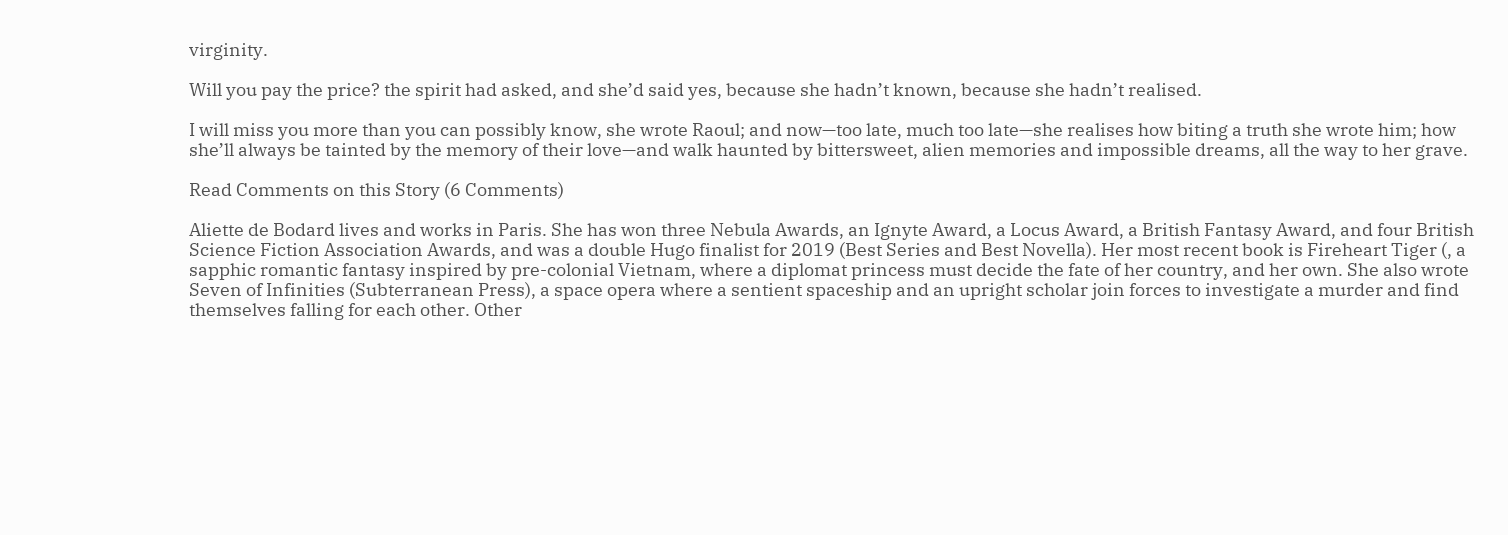virginity.

Will you pay the price? the spirit had asked, and she’d said yes, because she hadn’t known, because she hadn’t realised.

I will miss you more than you can possibly know, she wrote Raoul; and now—too late, much too late—she realises how biting a truth she wrote him; how she’ll always be tainted by the memory of their love—and walk haunted by bittersweet, alien memories and impossible dreams, all the way to her grave.

Read Comments on this Story (6 Comments)

Aliette de Bodard lives and works in Paris. She has won three Nebula Awards, an Ignyte Award, a Locus Award, a British Fantasy Award, and four British Science Fiction Association Awards, and was a double Hugo finalist for 2019 (Best Series and Best Novella). Her most recent book is Fireheart Tiger (, a sapphic romantic fantasy inspired by pre-colonial Vietnam, where a diplomat princess must decide the fate of her country, and her own. She also wrote Seven of Infinities (Subterranean Press), a space opera where a sentient spaceship and an upright scholar join forces to investigate a murder and find themselves falling for each other. Other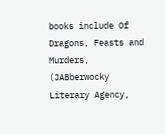books include Of Dragons, Feasts and Murders, (JABberwocky Literary Agency,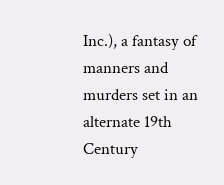Inc.), a fantasy of manners and murders set in an alternate 19th Century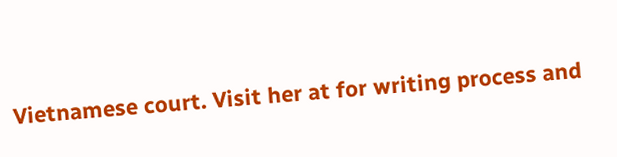Vietnamese court. Visit her at for writing process and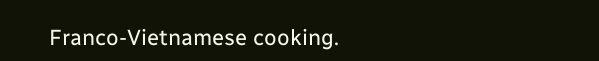Franco-Vietnamese cooking.